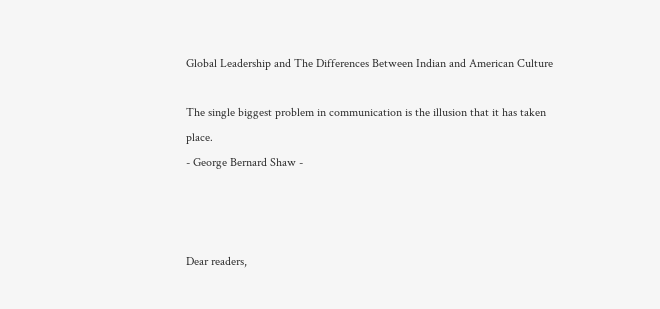Global Leadership and The Differences Between Indian and American Culture

The single biggest problem in communication is the illusion that it has taken place.
- George Bernard Shaw -



Dear readers,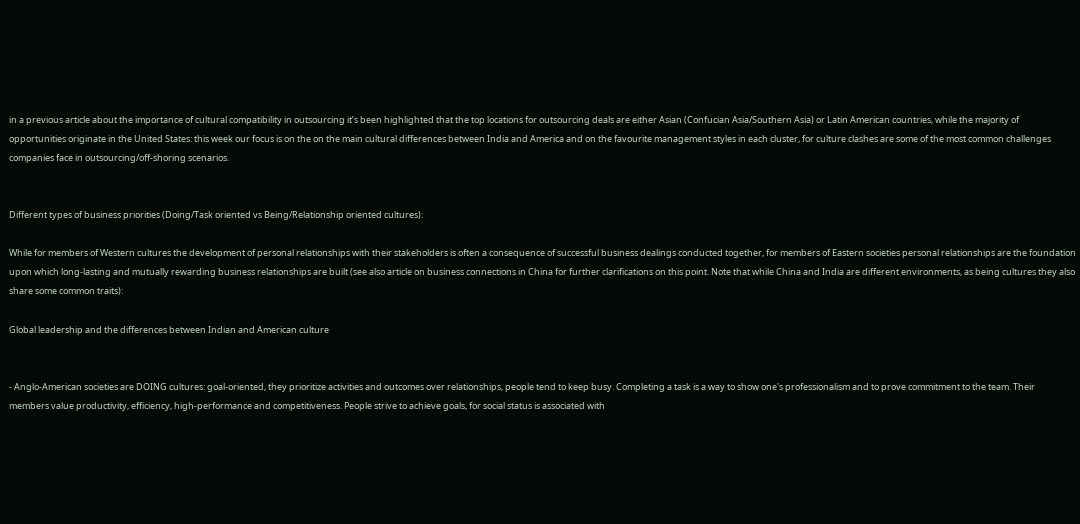in a previous article about the importance of cultural compatibility in outsourcing it’s been highlighted that the top locations for outsourcing deals are either Asian (Confucian Asia/Southern Asia) or Latin American countries, while the majority of opportunities originate in the United States: this week our focus is on the on the main cultural differences between India and America and on the favourite management styles in each cluster, for culture clashes are some of the most common challenges companies face in outsourcing/off-shoring scenarios.


Different types of business priorities (Doing/Task oriented vs Being/Relationship oriented cultures):

While for members of Western cultures the development of personal relationships with their stakeholders is often a consequence of successful business dealings conducted together, for members of Eastern societies personal relationships are the foundation upon which long-lasting and mutually rewarding business relationships are built (see also article on business connections in China for further clarifications on this point. Note that while China and India are different environments, as being cultures they also share some common traits):

Global leadership and the differences between Indian and American culture


- Anglo-American societies are DOING cultures: goal-oriented, they prioritize activities and outcomes over relationships, people tend to keep busy. Completing a task is a way to show one's professionalism and to prove commitment to the team. Their members value productivity, efficiency, high-performance and competitiveness. People strive to achieve goals, for social status is associated with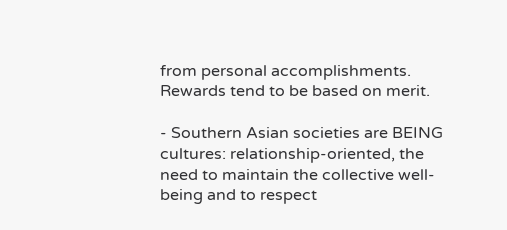from personal accomplishments. Rewards tend to be based on merit.

- Southern Asian societies are BEING cultures: relationship-oriented, the need to maintain the collective well-being and to respect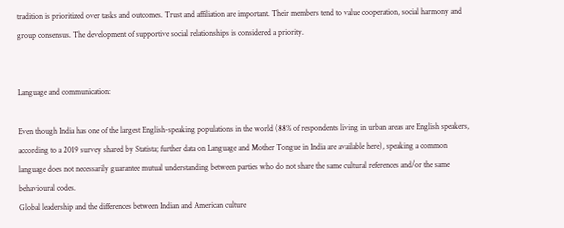tradition is prioritized over tasks and outcomes. Trust and affiliation are important. Their members tend to value cooperation, social harmony and group consensus. The development of supportive social relationships is considered a priority.


Language and communication:

Even though India has one of the largest English-speaking populations in the world (88% of respondents living in urban areas are English speakers, according to a 2019 survey shared by Statista; further data on Language and Mother Tongue in India are available here), speaking a common language does not necessarily guarantee mutual understanding between parties who do not share the same cultural references and/or the same behavioural codes.
Global leadership and the differences between Indian and American culture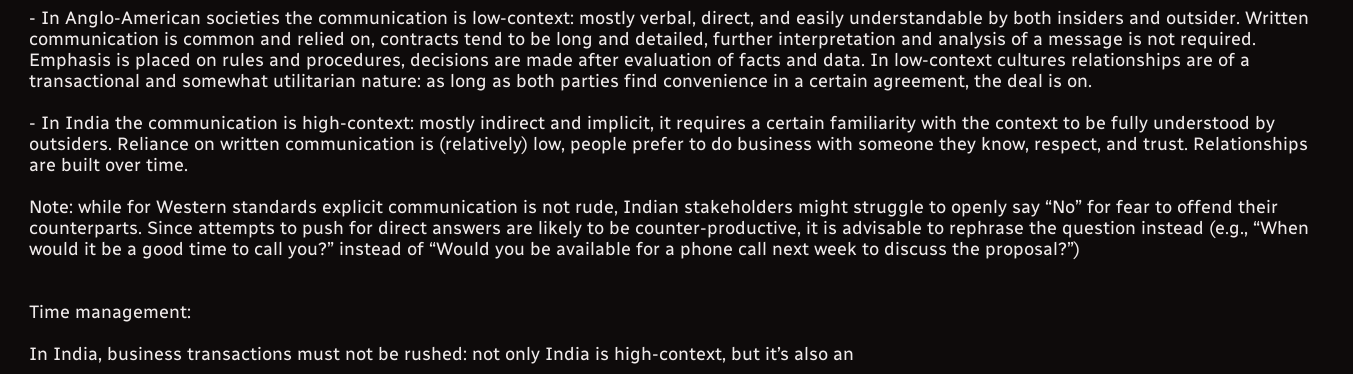- In Anglo-American societies the communication is low-context: mostly verbal, direct, and easily understandable by both insiders and outsider. Written communication is common and relied on, contracts tend to be long and detailed, further interpretation and analysis of a message is not required. Emphasis is placed on rules and procedures, decisions are made after evaluation of facts and data. In low-context cultures relationships are of a transactional and somewhat utilitarian nature: as long as both parties find convenience in a certain agreement, the deal is on.

- In India the communication is high-context: mostly indirect and implicit, it requires a certain familiarity with the context to be fully understood by outsiders. Reliance on written communication is (relatively) low, people prefer to do business with someone they know, respect, and trust. Relationships are built over time.

Note: while for Western standards explicit communication is not rude, Indian stakeholders might struggle to openly say “No” for fear to offend their counterparts. Since attempts to push for direct answers are likely to be counter-productive, it is advisable to rephrase the question instead (e.g., “When would it be a good time to call you?” instead of “Would you be available for a phone call next week to discuss the proposal?”)


Time management:

In India, business transactions must not be rushed: not only India is high-context, but it’s also an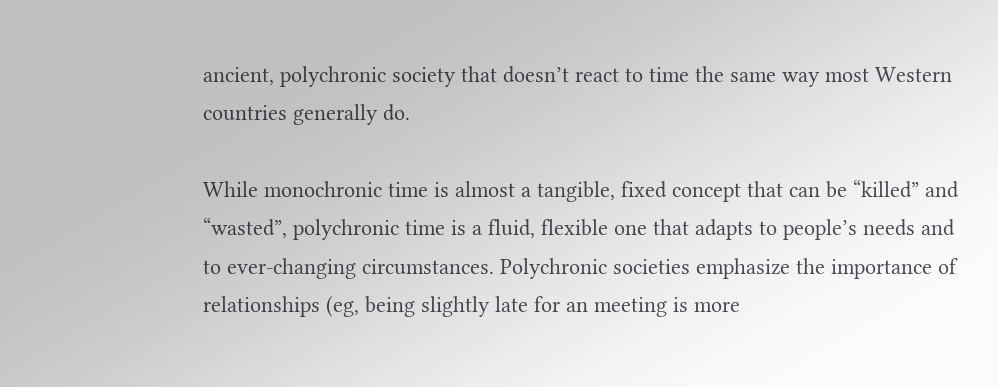ancient, polychronic society that doesn’t react to time the same way most Western countries generally do.

While monochronic time is almost a tangible, fixed concept that can be “killed” and “wasted”, polychronic time is a fluid, flexible one that adapts to people’s needs and to ever-changing circumstances. Polychronic societies emphasize the importance of relationships (eg, being slightly late for an meeting is more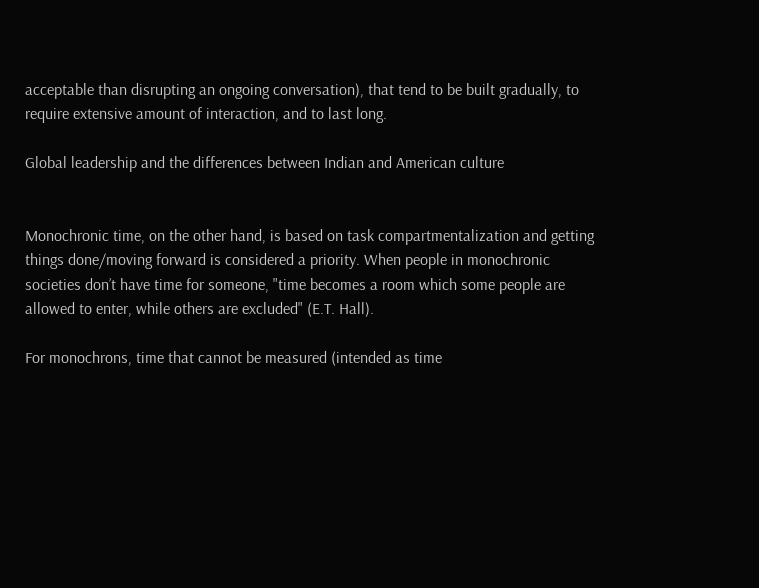acceptable than disrupting an ongoing conversation), that tend to be built gradually, to require extensive amount of interaction, and to last long.

Global leadership and the differences between Indian and American culture


Monochronic time, on the other hand, is based on task compartmentalization and getting things done/moving forward is considered a priority. When people in monochronic societies don’t have time for someone, "time becomes a room which some people are allowed to enter, while others are excluded" (E.T. Hall).

For monochrons, time that cannot be measured (intended as time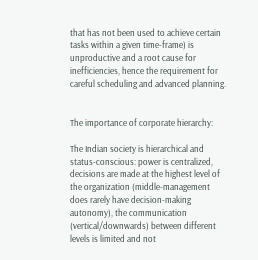that has not been used to achieve certain tasks within a given time-frame) is unproductive and a root cause for inefficiencies, hence the requirement for careful scheduling and advanced planning.


The importance of corporate hierarchy:

The Indian society is hierarchical and status-conscious: power is centralized, decisions are made at the highest level of the organization (middle-management does rarely have decision-making autonomy), the communication (vertical/downwards) between different levels is limited and not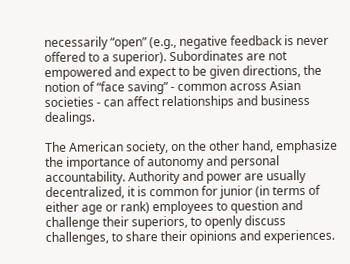necessarily “open” (e.g., negative feedback is never offered to a superior). Subordinates are not empowered and expect to be given directions, the notion of “face saving” - common across Asian societies - can affect relationships and business dealings.

The American society, on the other hand, emphasize the importance of autonomy and personal accountability. Authority and power are usually decentralized, it is common for junior (in terms of either age or rank) employees to question and challenge their superiors, to openly discuss challenges, to share their opinions and experiences.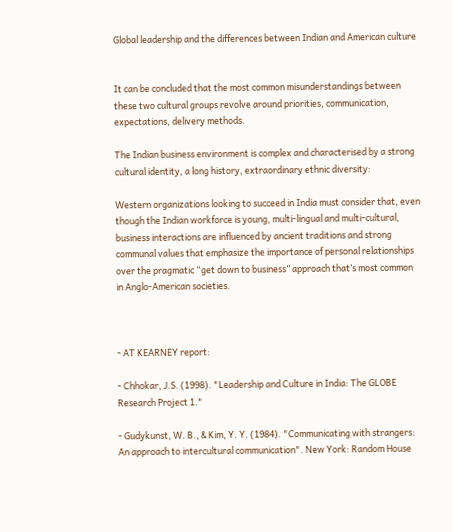Global leadership and the differences between Indian and American culture


It can be concluded that the most common misunderstandings between these two cultural groups revolve around priorities, communication, expectations, delivery methods.

The Indian business environment is complex and characterised by a strong cultural identity, a long history, extraordinary ethnic diversity:

Western organizations looking to succeed in India must consider that, even though the Indian workforce is young, multi-lingual and multi-cultural, business interactions are influenced by ancient traditions and strong communal values that emphasize the importance of personal relationships over the pragmatic “get down to business” approach that’s most common in Anglo-American societies.



- AT KEARNEY report:

- Chhokar, J.S. (1998). "Leadership and Culture in India: The GLOBE Research Project 1."

- Gudykunst, W. B., & Kim, Y. Y. (1984). "Communicating with strangers: An approach to intercultural communication". New York: Random House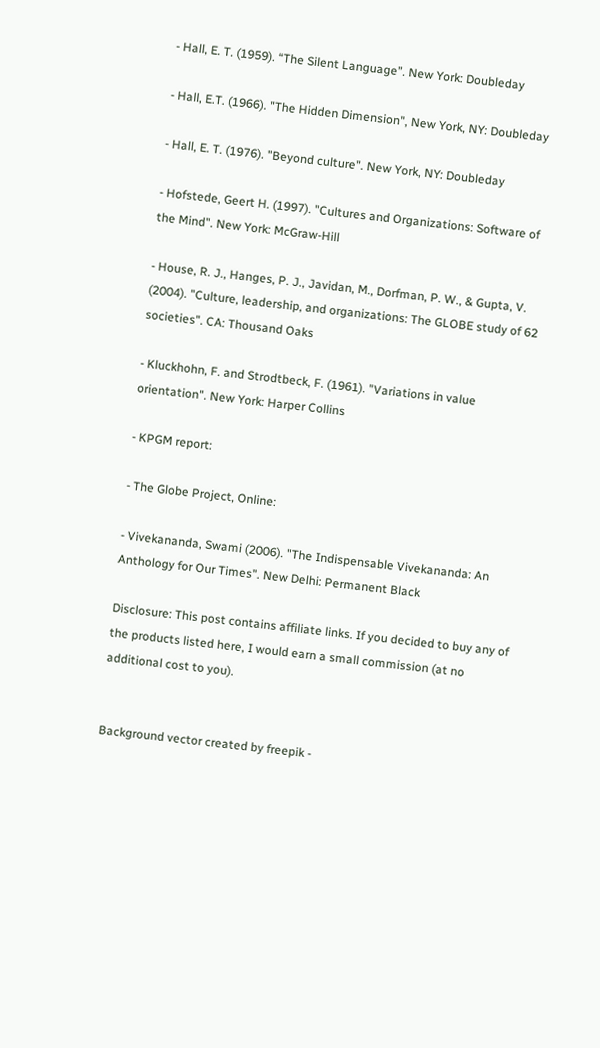- Hall, E. T. (1959). “The Silent Language”. New York: Doubleday

- Hall, E.T. (1966). "The Hidden Dimension", New York, NY: Doubleday

- Hall, E. T. (1976). "Beyond culture". New York, NY: Doubleday

- Hofstede, Geert H. (1997). "Cultures and Organizations: Software of the Mind". New York: McGraw-Hill

- House, R. J., Hanges, P. J., Javidan, M., Dorfman, P. W., & Gupta, V. (2004). "Culture, leadership, and organizations: The GLOBE study of 62 societies". CA: Thousand Oaks

- Kluckhohn, F. and Strodtbeck, F. (1961). "Variations in value orientation". New York: Harper Collins

- KPGM report:

- The Globe Project, Online:

- Vivekananda, Swami (2006). "The Indispensable Vivekananda: An Anthology for Our Times". New Delhi: Permanent Black

Disclosure: This post contains affiliate links. If you decided to buy any of the products listed here, I would earn a small commission (at no additional cost to you).


Background vector created by freepik -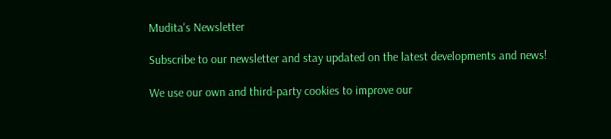Mudita's Newsletter

Subscribe to our newsletter and stay updated on the latest developments and news!

We use our own and third-party cookies to improve our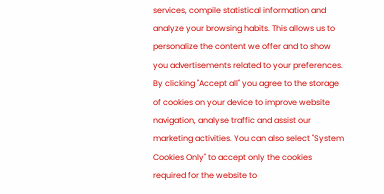services, compile statistical information and analyze your browsing habits. This allows us to personalize the content we offer and to show you advertisements related to your preferences. By clicking "Accept all" you agree to the storage of cookies on your device to improve website navigation, analyse traffic and assist our marketing activities. You can also select "System Cookies Only" to accept only the cookies required for the website to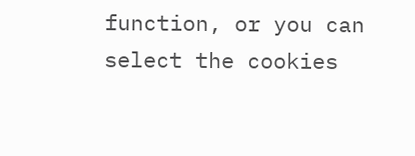function, or you can select the cookies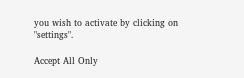you wish to activate by clicking on "settings".

Accept All Only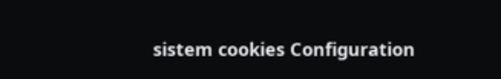sistem cookies Configuration